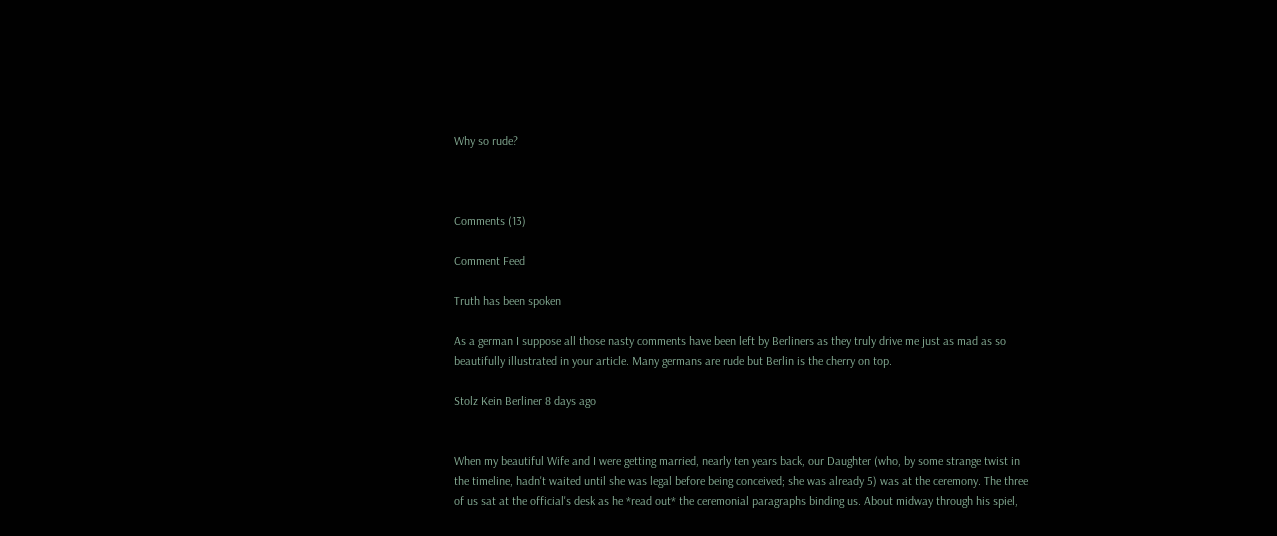Why so rude?



Comments (13)

Comment Feed

Truth has been spoken

As a german I suppose all those nasty comments have been left by Berliners as they truly drive me just as mad as so beautifully illustrated in your article. Many germans are rude but Berlin is the cherry on top.

Stolz Kein Berliner 8 days ago


When my beautiful Wife and I were getting married, nearly ten years back, our Daughter (who, by some strange twist in the timeline, hadn't waited until she was legal before being conceived; she was already 5) was at the ceremony. The three of us sat at the official's desk as he *read out* the ceremonial paragraphs binding us. About midway through his spiel,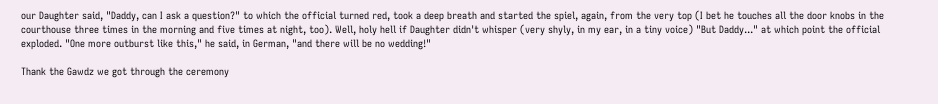our Daughter said, "Daddy, can I ask a question?" to which the official turned red, took a deep breath and started the spiel, again, from the very top (I bet he touches all the door knobs in the courthouse three times in the morning and five times at night, too). Well, holy hell if Daughter didn't whisper (very shyly, in my ear, in a tiny voice) "But Daddy..." at which point the official exploded. "One more outburst like this," he said, in German, "and there will be no wedding!"

Thank the Gawdz we got through the ceremony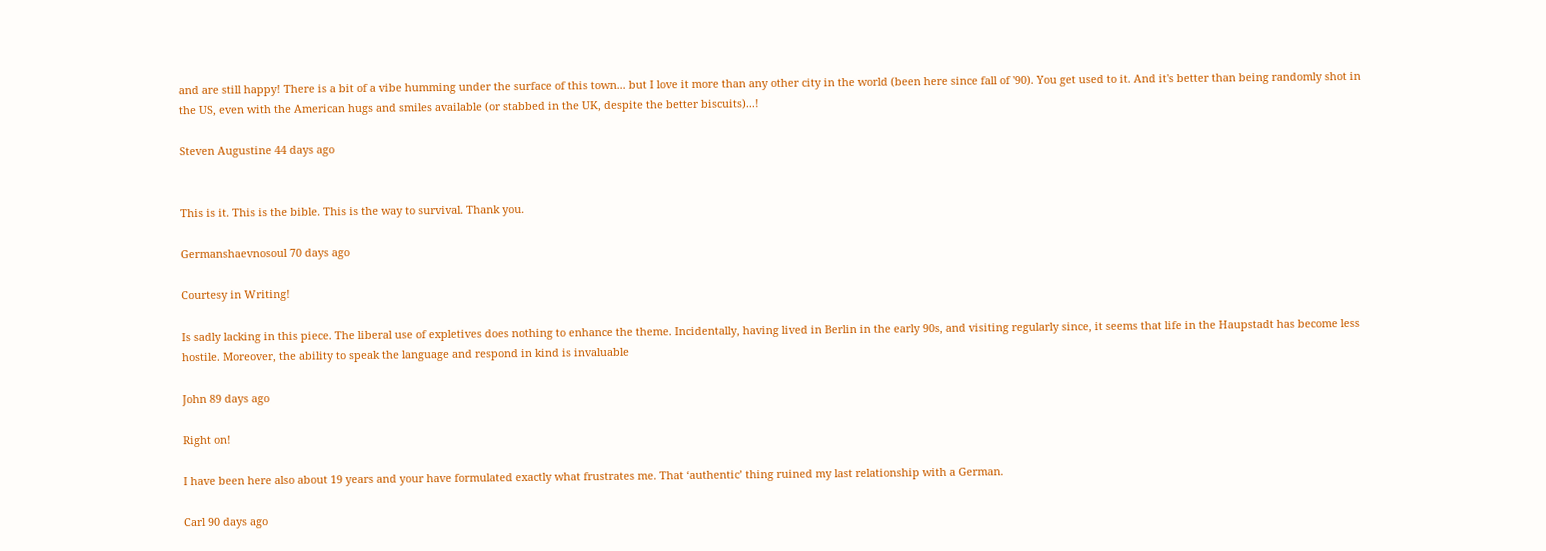and are still happy! There is a bit of a vibe humming under the surface of this town... but I love it more than any other city in the world (been here since fall of '90). You get used to it. And it's better than being randomly shot in the US, even with the American hugs and smiles available (or stabbed in the UK, despite the better biscuits)...!

Steven Augustine 44 days ago


This is it. This is the bible. This is the way to survival. Thank you.

Germanshaevnosoul 70 days ago

Courtesy in Writing!

Is sadly lacking in this piece. The liberal use of expletives does nothing to enhance the theme. Incidentally, having lived in Berlin in the early 90s, and visiting regularly since, it seems that life in the Haupstadt has become less hostile. Moreover, the ability to speak the language and respond in kind is invaluable

John 89 days ago

Right on!

I have been here also about 19 years and your have formulated exactly what frustrates me. That ‘authentic’ thing ruined my last relationship with a German.

Carl 90 days ago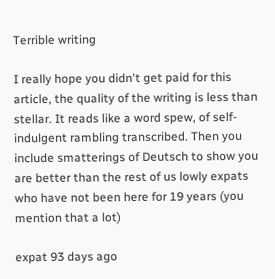Terrible writing

I really hope you didn't get paid for this article, the quality of the writing is less than stellar. It reads like a word spew, of self-indulgent rambling transcribed. Then you include smatterings of Deutsch to show you are better than the rest of us lowly expats who have not been here for 19 years (you mention that a lot)

expat 93 days ago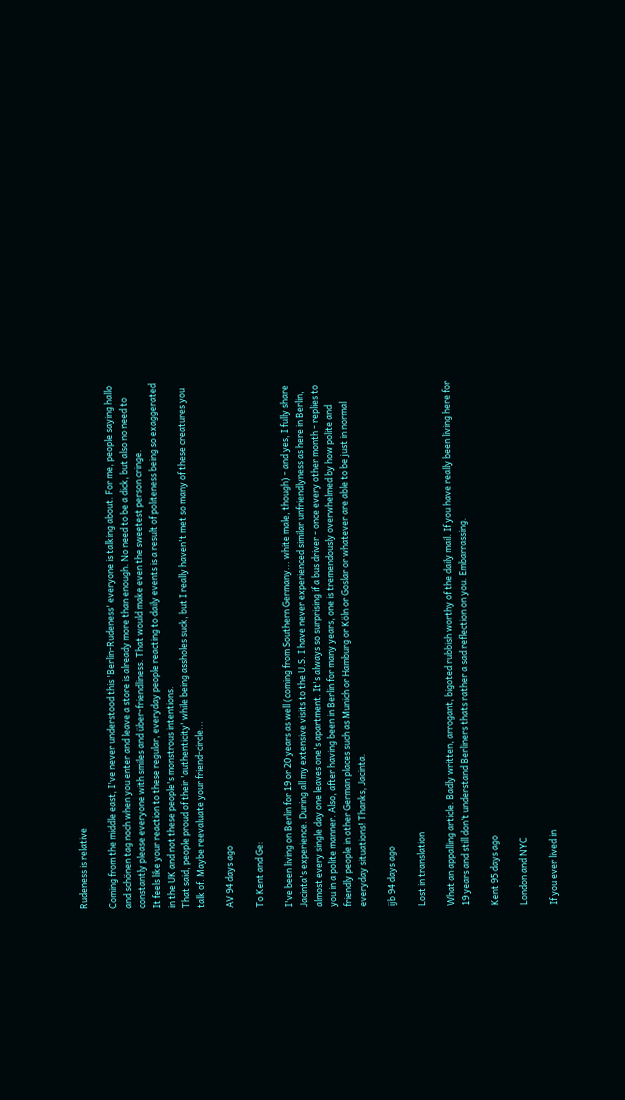Rudeness is relative

Coming from the middle east, I've never understood this 'Berlin-Rudeness' everyone is talking about. For me, people saying hallo and schönen tag noch when you enter and leave a store is already more than enough. No need to be a dick, but also no need to constantly please everyone with smiles and über-friendliness. That would make even the sweetest person cringe.
It feels like your reaction to these regular, everyday people reacting to daily events is a result of politeness being so exaggerated in the UK and not these people's monstrous intentions.
That said, people proud of their 'authenticity' while being assholes suck, but I really haven't met so many of these creatures you talk of. Maybe reevaluate your friend-circle...

AV 94 days ago

To Kent and Ge:

I've been living on Berlin for 19 or 20 years as well (coming from Southern Germany... white male, though) - and yes, I fully share Jacinta's experience. During all my extensive visits to the U.S. I have never experienced similar unfriendlyness as here in Berlin, almost every single day one leaves one's apartment. It's always so surprising if a bus driver - once every other month - replies to you in a polite manner. Also, after having been in Berlin for many years, one is tremendously overwhelmed by how polite and friendly people in other German places such as Munich or Hamburg or Köln or Goslar or whatever are able to be just in normal everyday situations! Thanks, Jacinta.

ijb 94 days ago

Lost in translation

What an appalling article. Badly written, arrogant, bigoted rubbish worthy of the daily mail. If you have really been living here for 19 years and still don’t understand Berliners thats rather a sad reflection on you. Embarrassing.

Kent 95 days ago

London and NYC

If you ever lived in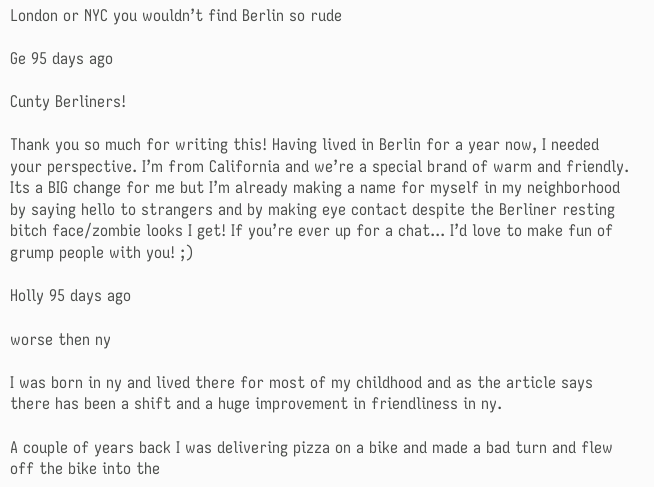London or NYC you wouldn’t find Berlin so rude

Ge 95 days ago

Cunty Berliners!

Thank you so much for writing this! Having lived in Berlin for a year now, I needed your perspective. I’m from California and we’re a special brand of warm and friendly. Its a BIG change for me but I’m already making a name for myself in my neighborhood by saying hello to strangers and by making eye contact despite the Berliner resting bitch face/zombie looks I get! If you’re ever up for a chat... I’d love to make fun of grump people with you! ;)

Holly 95 days ago

worse then ny

I was born in ny and lived there for most of my childhood and as the article says there has been a shift and a huge improvement in friendliness in ny.

A couple of years back I was delivering pizza on a bike and made a bad turn and flew off the bike into the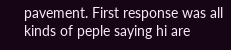pavement. First response was all kinds of peple saying hi are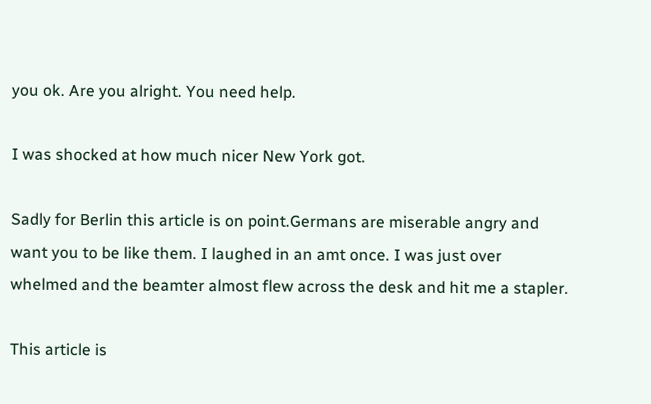you ok. Are you alright. You need help.

I was shocked at how much nicer New York got.

Sadly for Berlin this article is on point.Germans are miserable angry and want you to be like them. I laughed in an amt once. I was just over whelmed and the beamter almost flew across the desk and hit me a stapler.

This article is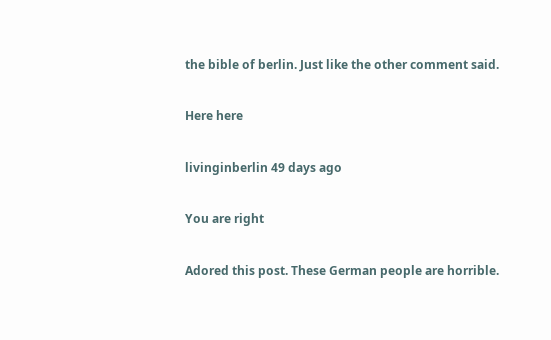the bible of berlin. Just like the other comment said.

Here here

livinginberlin 49 days ago

You are right

Adored this post. These German people are horrible.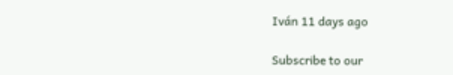Iván 11 days ago

Subscribe to our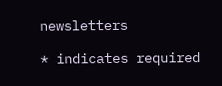newsletters

* indicates required